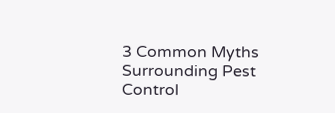3 Common Myths Surrounding Pest Control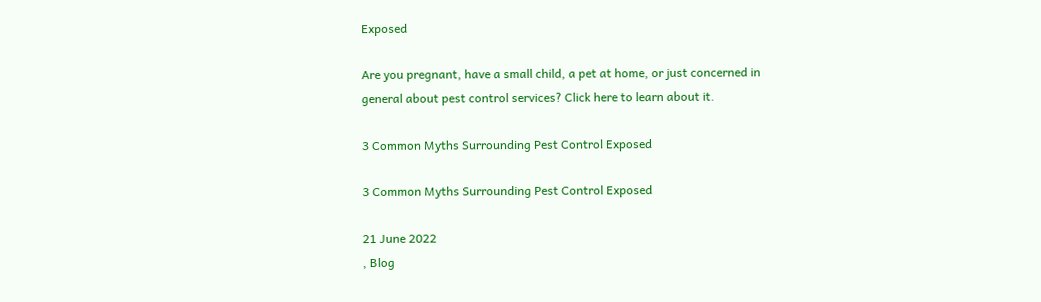Exposed

Are you pregnant, have a small child, a pet at home, or just concerned in general about pest control services? Click here to learn about it.

3 Common Myths Surrounding Pest Control Exposed

3 Common Myths Surrounding Pest Control Exposed

21 June 2022
, Blog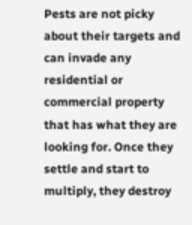Pests are not picky about their targets and can invade any residential or commercial property that has what they are looking for. Once they settle and start to multiply, they destroy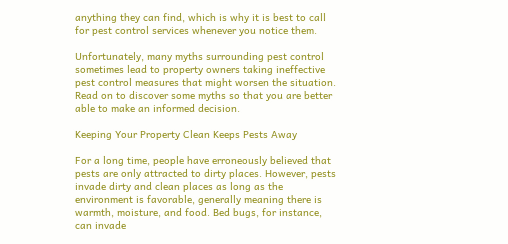anything they can find, which is why it is best to call for pest control services whenever you notice them.

Unfortunately, many myths surrounding pest control sometimes lead to property owners taking ineffective pest control measures that might worsen the situation. Read on to discover some myths so that you are better able to make an informed decision.

Keeping Your Property Clean Keeps Pests Away

For a long time, people have erroneously believed that pests are only attracted to dirty places. However, pests invade dirty and clean places as long as the environment is favorable, generally meaning there is warmth, moisture, and food. Bed bugs, for instance, can invade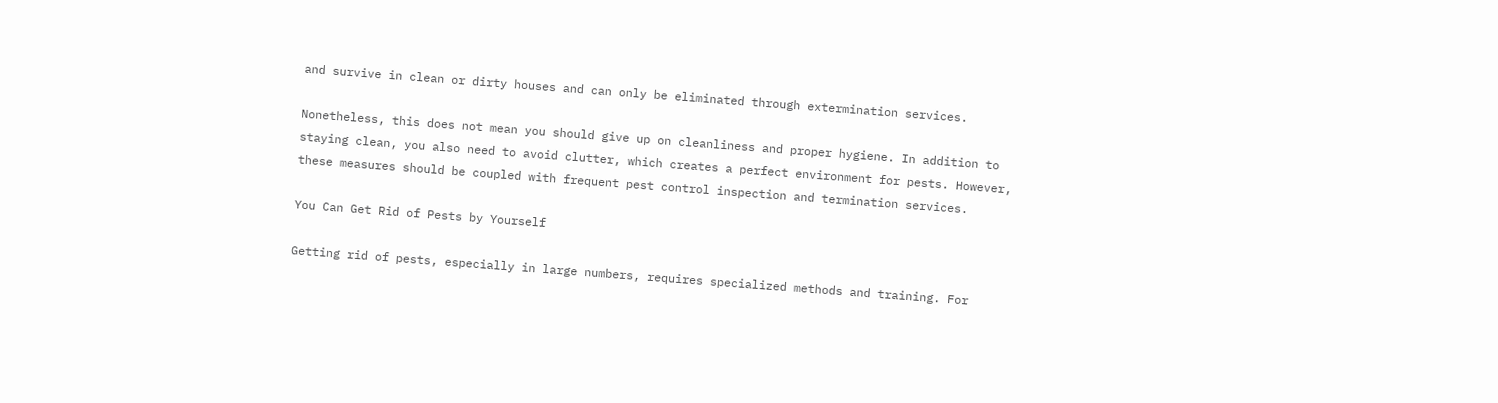and survive in clean or dirty houses and can only be eliminated through extermination services.

Nonetheless, this does not mean you should give up on cleanliness and proper hygiene. In addition to staying clean, you also need to avoid clutter, which creates a perfect environment for pests. However, these measures should be coupled with frequent pest control inspection and termination services.

You Can Get Rid of Pests by Yourself

Getting rid of pests, especially in large numbers, requires specialized methods and training. For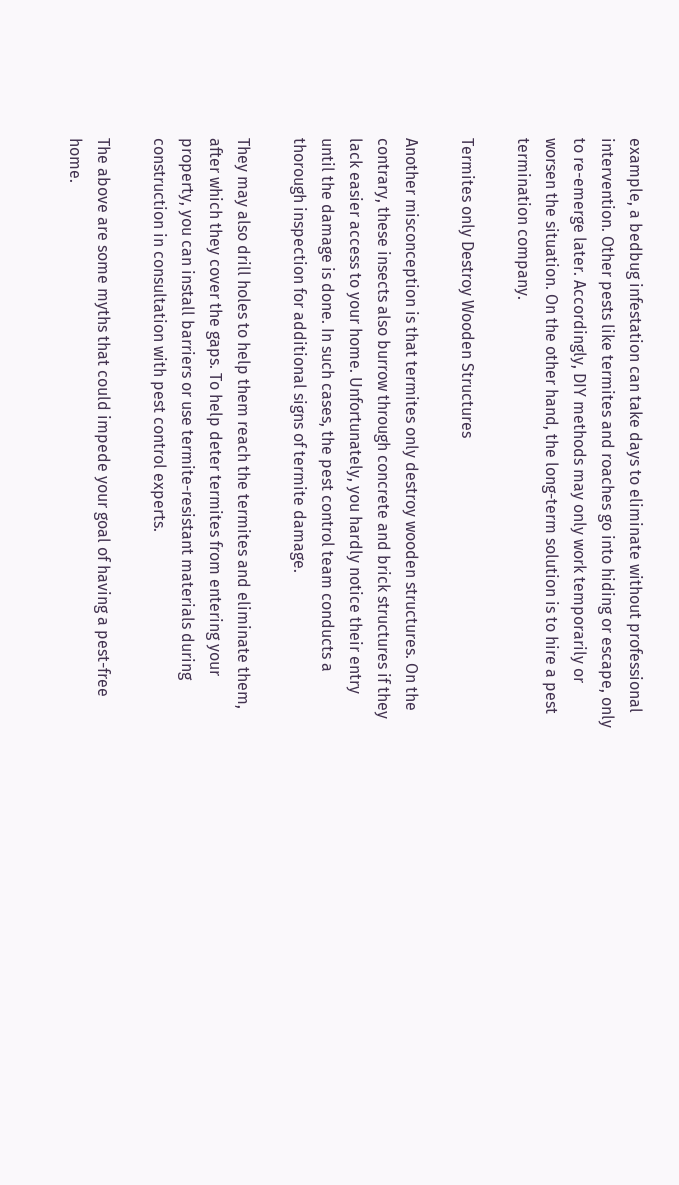example, a bedbug infestation can take days to eliminate without professional intervention. Other pests like termites and roaches go into hiding or escape, only to re-emerge later. Accordingly, DIY methods may only work temporarily or worsen the situation. On the other hand, the long-term solution is to hire a pest termination company.

Termites only Destroy Wooden Structures

Another misconception is that termites only destroy wooden structures. On the contrary, these insects also burrow through concrete and brick structures if they lack easier access to your home. Unfortunately, you hardly notice their entry until the damage is done. In such cases, the pest control team conducts a thorough inspection for additional signs of termite damage.

They may also drill holes to help them reach the termites and eliminate them, after which they cover the gaps. To help deter termites from entering your property, you can install barriers or use termite-resistant materials during construction in consultation with pest control experts.

The above are some myths that could impede your goal of having a pest-free home.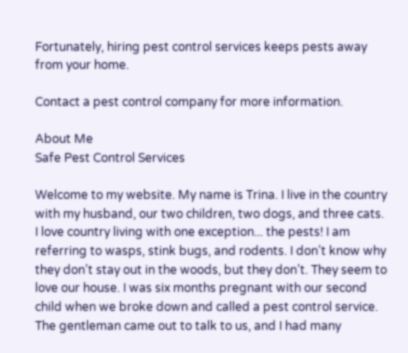Fortunately, hiring pest control services keeps pests away from your home.

Contact a pest control company for more information.

About Me
Safe Pest Control Services

Welcome to my website. My name is Trina. I live in the country with my husband, our two children, two dogs, and three cats. I love country living with one exception... the pests! I am referring to wasps, stink bugs, and rodents. I don’t know why they don’t stay out in the woods, but they don’t. They seem to love our house. I was six months pregnant with our second child when we broke down and called a pest control service. The gentleman came out to talk to us, and I had many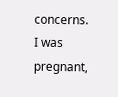concerns. I was pregnant,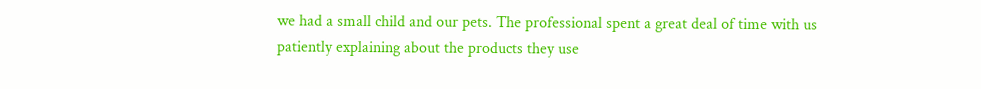we had a small child and our pets. The professional spent a great deal of time with us patiently explaining about the products they use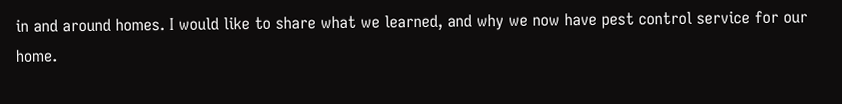in and around homes. I would like to share what we learned, and why we now have pest control service for our home.